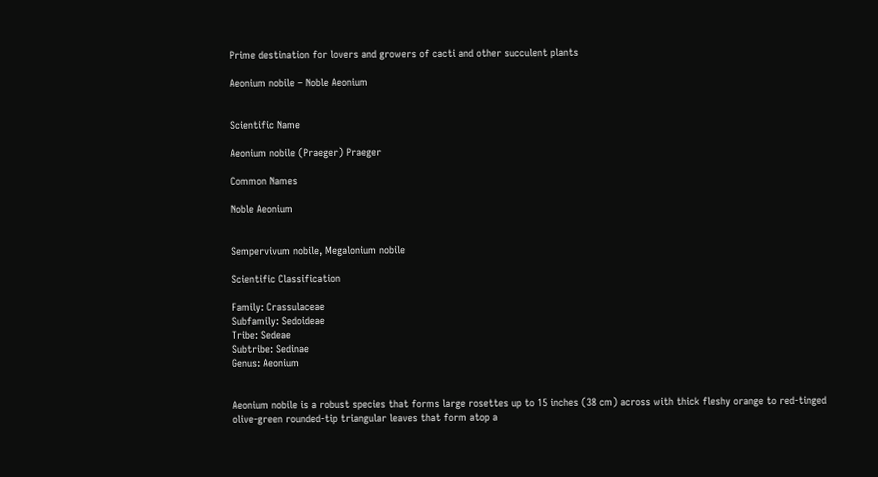Prime destination for lovers and growers of cacti and other succulent plants

Aeonium nobile – Noble Aeonium


Scientific Name

Aeonium nobile (Praeger) Praeger

Common Names

Noble Aeonium


Sempervivum nobile, Megalonium nobile

Scientific Classification

Family: Crassulaceae
Subfamily: Sedoideae
Tribe: Sedeae
Subtribe: Sedinae
Genus: Aeonium


Aeonium nobile is a robust species that forms large rosettes up to 15 inches (38 cm) across with thick fleshy orange to red-tinged olive-green rounded-tip triangular leaves that form atop a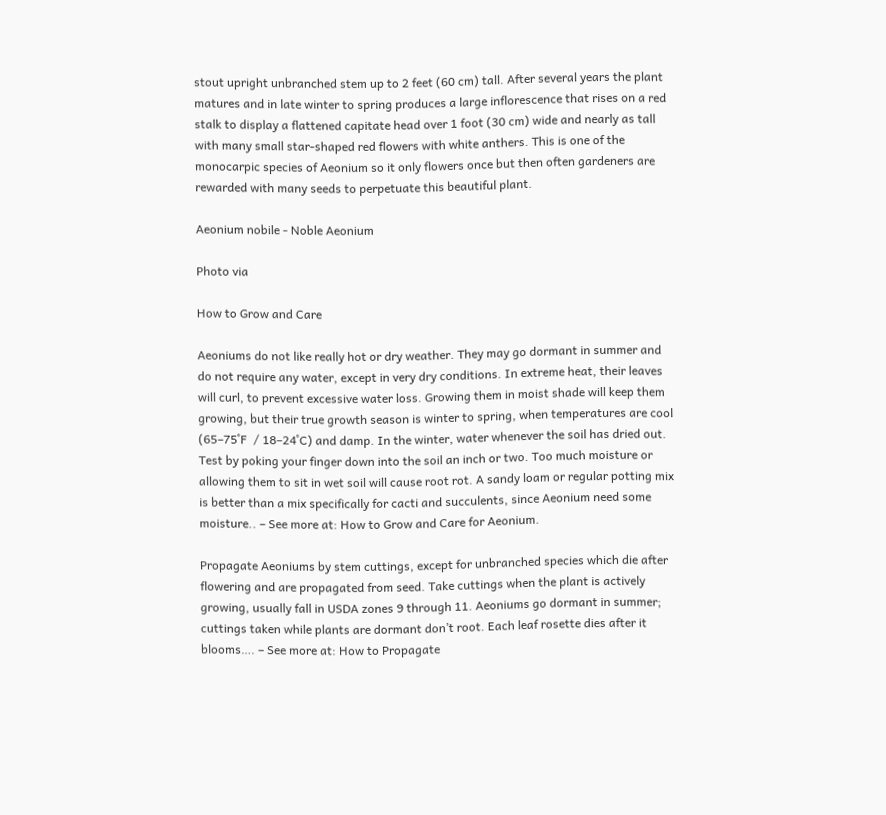stout upright unbranched stem up to 2 feet (60 cm) tall. After several years the plant matures and in late winter to spring produces a large inflorescence that rises on a red stalk to display a flattened capitate head over 1 foot (30 cm) wide and nearly as tall with many small star-shaped red flowers with white anthers. This is one of the monocarpic species of Aeonium so it only flowers once but then often gardeners are rewarded with many seeds to perpetuate this beautiful plant.

Aeonium nobile - Noble Aeonium

Photo via

How to Grow and Care

Aeoniums do not like really hot or dry weather. They may go dormant in summer and do not require any water, except in very dry conditions. In extreme heat, their leaves will curl, to prevent excessive water loss. Growing them in moist shade will keep them growing, but their true growth season is winter to spring, when temperatures are cool (65–75˚F  / 18–24˚C) and damp. In the winter, water whenever the soil has dried out. Test by poking your finger down into the soil an inch or two. Too much moisture or allowing them to sit in wet soil will cause root rot. A sandy loam or regular potting mix is better than a mix specifically for cacti and succulents, since Aeonium need some moisture.. – See more at: How to Grow and Care for Aeonium.

Propagate Aeoniums by stem cuttings, except for unbranched species which die after flowering and are propagated from seed. Take cuttings when the plant is actively growing, usually fall in USDA zones 9 through 11. Aeoniums go dormant in summer; cuttings taken while plants are dormant don’t root. Each leaf rosette dies after it blooms…. – See more at: How to Propagate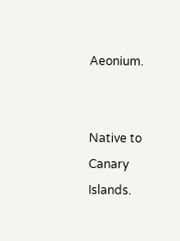Aeonium.


Native to Canary Islands.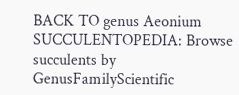BACK TO genus Aeonium
SUCCULENTOPEDIA: Browse succulents by GenusFamilyScientific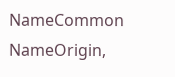NameCommon NameOrigin,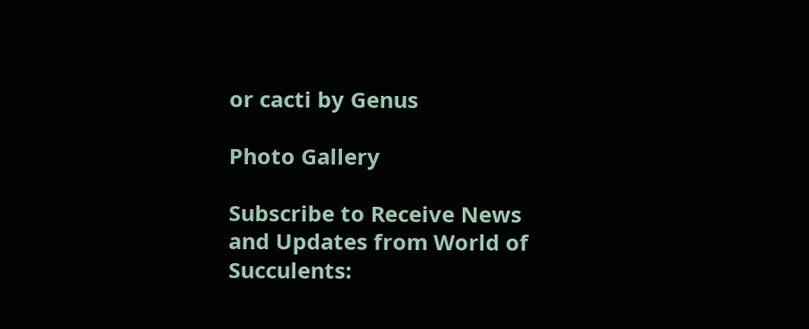or cacti by Genus

Photo Gallery

Subscribe to Receive News and Updates from World of Succulents: